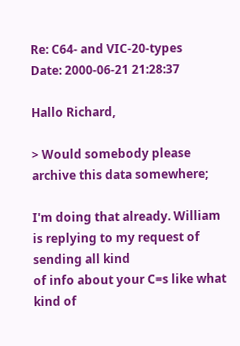Re: C64- and VIC-20-types
Date: 2000-06-21 21:28:37

Hallo Richard,

> Would somebody please archive this data somewhere;

I'm doing that already. William is replying to my request of sending all kind
of info about your C=s like what kind of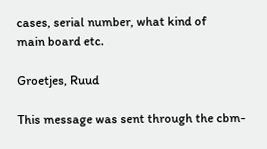cases, serial number, what kind of
main board etc.

Groetjes, Ruud

This message was sent through the cbm-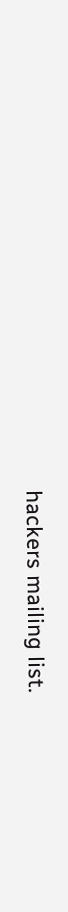hackers mailing list.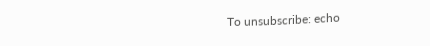To unsubscribe: echo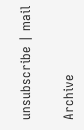unsubscribe | mail

Archive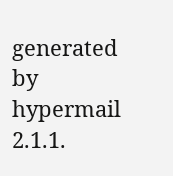generated by hypermail 2.1.1.